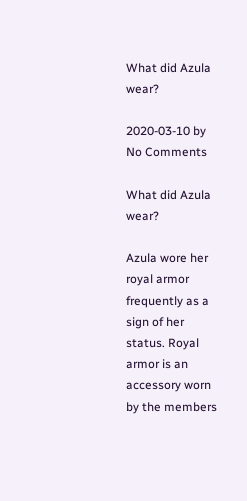What did Azula wear?

2020-03-10 by No Comments

What did Azula wear?

Azula wore her royal armor frequently as a sign of her status. Royal armor is an accessory worn by the members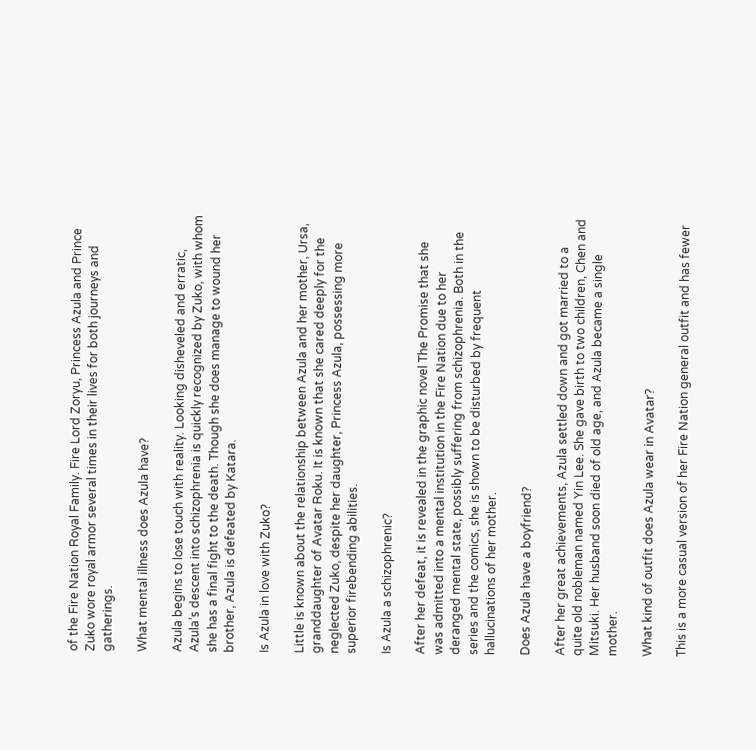of the Fire Nation Royal Family. Fire Lord Zoryu, Princess Azula and Prince Zuko wore royal armor several times in their lives for both journeys and gatherings.

What mental illness does Azula have?

Azula begins to lose touch with reality. Looking disheveled and erratic, Azula’s descent into schizophrenia is quickly recognized by Zuko, with whom she has a final fight to the death. Though she does manage to wound her brother, Azula is defeated by Katara.

Is Azula in love with Zuko?

Little is known about the relationship between Azula and her mother, Ursa, granddaughter of Avatar Roku. It is known that she cared deeply for the neglected Zuko, despite her daughter, Princess Azula, possessing more superior firebending abilities.

Is Azula a schizophrenic?

After her defeat, it is revealed in the graphic novel The Promise that she was admitted into a mental institution in the Fire Nation due to her deranged mental state, possibly suffering from schizophrenia. Both in the series and the comics, she is shown to be disturbed by frequent hallucinations of her mother.

Does Azula have a boyfriend?

After her great achievements, Azula settled down and got married to a quite old nobleman named Yin Lee. She gave birth to two children, Chen and Mitsuki. Her husband soon died of old age, and Azula became a single mother.

What kind of outfit does Azula wear in Avatar?

This is a more casual version of her Fire Nation general outfit and has fewer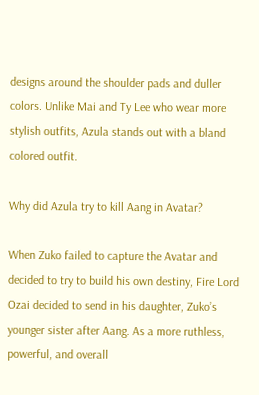designs around the shoulder pads and duller colors. Unlike Mai and Ty Lee who wear more stylish outfits, Azula stands out with a bland colored outfit.

Why did Azula try to kill Aang in Avatar?

When Zuko failed to capture the Avatar and decided to try to build his own destiny, Fire Lord Ozai decided to send in his daughter, Zuko’s younger sister after Aang. As a more ruthless, powerful, and overall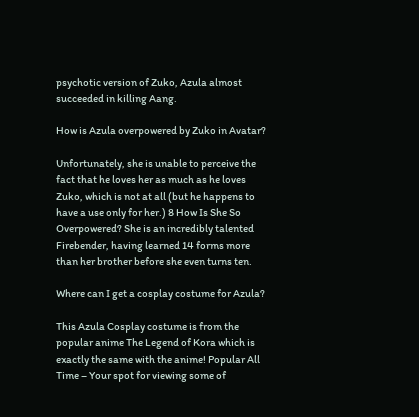psychotic version of Zuko, Azula almost succeeded in killing Aang.

How is Azula overpowered by Zuko in Avatar?

Unfortunately, she is unable to perceive the fact that he loves her as much as he loves Zuko, which is not at all (but he happens to have a use only for her.) 8 How Is She So Overpowered? She is an incredibly talented Firebender, having learned 14 forms more than her brother before she even turns ten.

Where can I get a cosplay costume for Azula?

This Azula Cosplay costume is from the popular anime The Legend of Kora which is exactly the same with the anime! Popular All Time – Your spot for viewing some of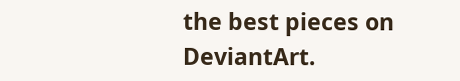the best pieces on DeviantArt.